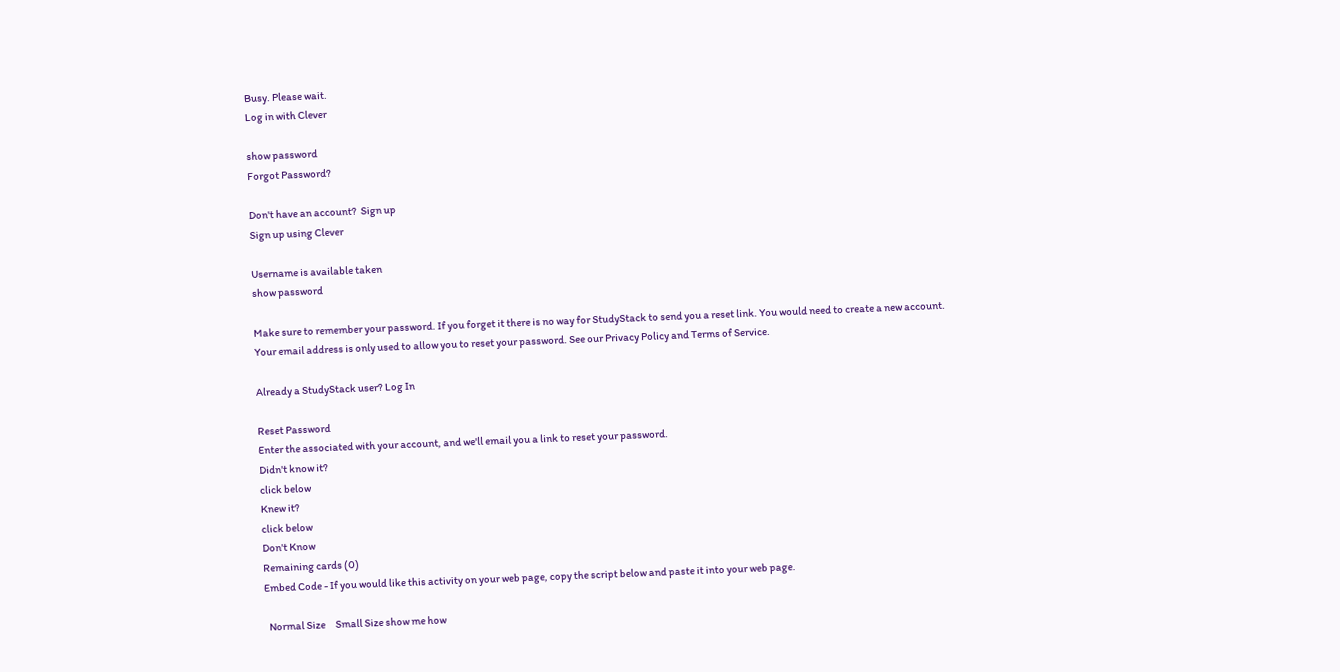Busy. Please wait.
Log in with Clever

show password
Forgot Password?

Don't have an account?  Sign up
Sign up using Clever

Username is available taken
show password

Make sure to remember your password. If you forget it there is no way for StudyStack to send you a reset link. You would need to create a new account.
Your email address is only used to allow you to reset your password. See our Privacy Policy and Terms of Service.

Already a StudyStack user? Log In

Reset Password
Enter the associated with your account, and we'll email you a link to reset your password.
Didn't know it?
click below
Knew it?
click below
Don't Know
Remaining cards (0)
Embed Code - If you would like this activity on your web page, copy the script below and paste it into your web page.

  Normal Size     Small Size show me how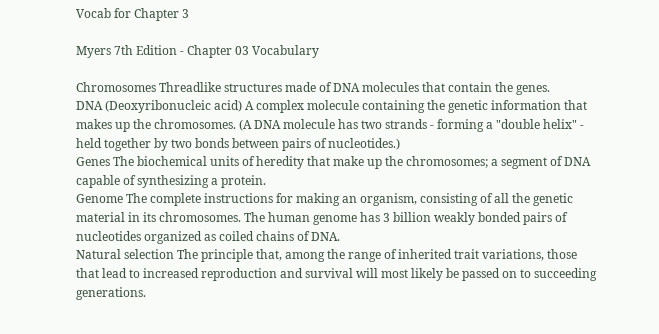Vocab for Chapter 3

Myers 7th Edition - Chapter 03 Vocabulary

Chromosomes Threadlike structures made of DNA molecules that contain the genes.
DNA (Deoxyribonucleic acid) A complex molecule containing the genetic information that makes up the chromosomes. (A DNA molecule has two strands - forming a "double helix" - held together by two bonds between pairs of nucleotides.)
Genes The biochemical units of heredity that make up the chromosomes; a segment of DNA capable of synthesizing a protein.
Genome The complete instructions for making an organism, consisting of all the genetic material in its chromosomes. The human genome has 3 billion weakly bonded pairs of nucleotides organized as coiled chains of DNA.
Natural selection The principle that, among the range of inherited trait variations, those that lead to increased reproduction and survival will most likely be passed on to succeeding generations.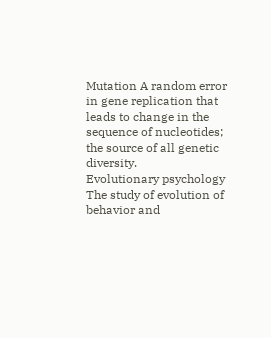Mutation A random error in gene replication that leads to change in the sequence of nucleotides; the source of all genetic diversity.
Evolutionary psychology The study of evolution of behavior and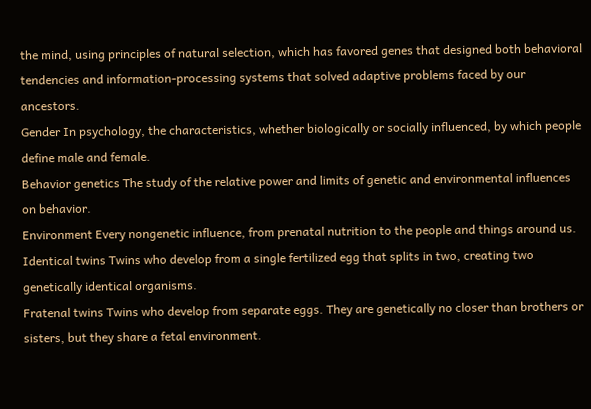the mind, using principles of natural selection, which has favored genes that designed both behavioral tendencies and information-processing systems that solved adaptive problems faced by our ancestors.
Gender In psychology, the characteristics, whether biologically or socially influenced, by which people define male and female.
Behavior genetics The study of the relative power and limits of genetic and environmental influences on behavior.
Environment Every nongenetic influence, from prenatal nutrition to the people and things around us.
Identical twins Twins who develop from a single fertilized egg that splits in two, creating two genetically identical organisms.
Fratenal twins Twins who develop from separate eggs. They are genetically no closer than brothers or sisters, but they share a fetal environment.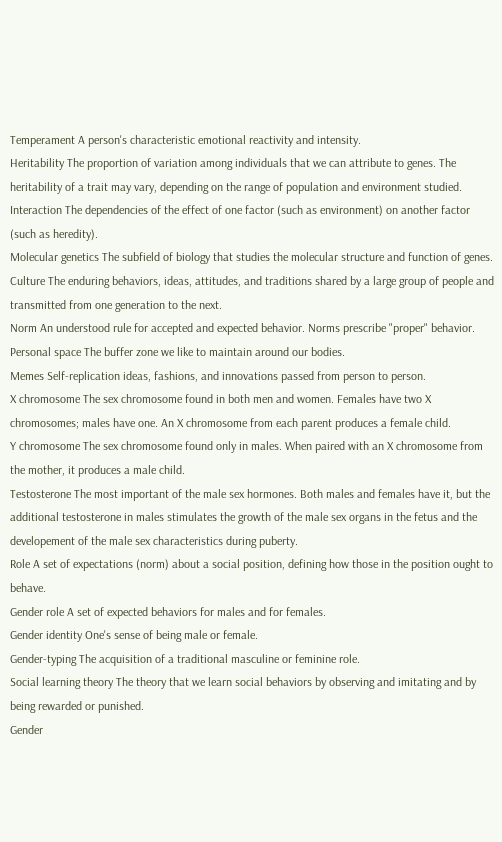Temperament A person's characteristic emotional reactivity and intensity.
Heritability The proportion of variation among individuals that we can attribute to genes. The heritability of a trait may vary, depending on the range of population and environment studied.
Interaction The dependencies of the effect of one factor (such as environment) on another factor (such as heredity).
Molecular genetics The subfield of biology that studies the molecular structure and function of genes.
Culture The enduring behaviors, ideas, attitudes, and traditions shared by a large group of people and transmitted from one generation to the next.
Norm An understood rule for accepted and expected behavior. Norms prescribe "proper" behavior.
Personal space The buffer zone we like to maintain around our bodies.
Memes Self-replication ideas, fashions, and innovations passed from person to person.
X chromosome The sex chromosome found in both men and women. Females have two X chromosomes; males have one. An X chromosome from each parent produces a female child.
Y chromosome The sex chromosome found only in males. When paired with an X chromosome from the mother, it produces a male child.
Testosterone The most important of the male sex hormones. Both males and females have it, but the additional testosterone in males stimulates the growth of the male sex organs in the fetus and the developement of the male sex characteristics during puberty.
Role A set of expectations (norm) about a social position, defining how those in the position ought to behave.
Gender role A set of expected behaviors for males and for females.
Gender identity One's sense of being male or female.
Gender-typing The acquisition of a traditional masculine or feminine role.
Social learning theory The theory that we learn social behaviors by observing and imitating and by being rewarded or punished.
Gender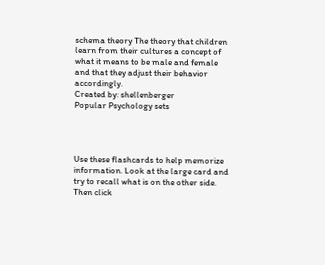schema theory The theory that children learn from their cultures a concept of what it means to be male and female and that they adjust their behavior accordingly.
Created by: shellenberger
Popular Psychology sets




Use these flashcards to help memorize information. Look at the large card and try to recall what is on the other side. Then click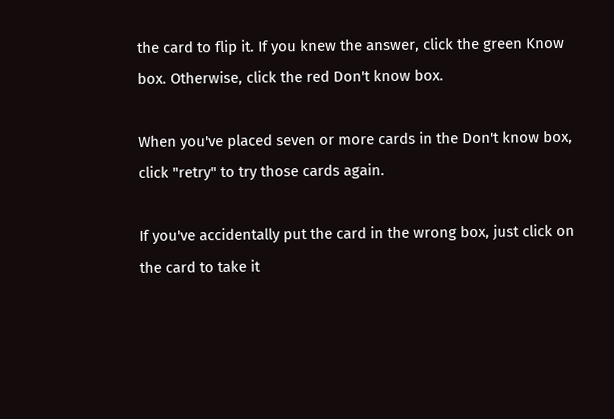the card to flip it. If you knew the answer, click the green Know box. Otherwise, click the red Don't know box.

When you've placed seven or more cards in the Don't know box, click "retry" to try those cards again.

If you've accidentally put the card in the wrong box, just click on the card to take it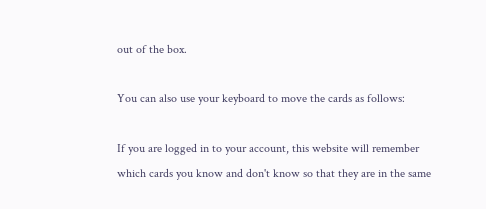out of the box.

You can also use your keyboard to move the cards as follows:

If you are logged in to your account, this website will remember which cards you know and don't know so that they are in the same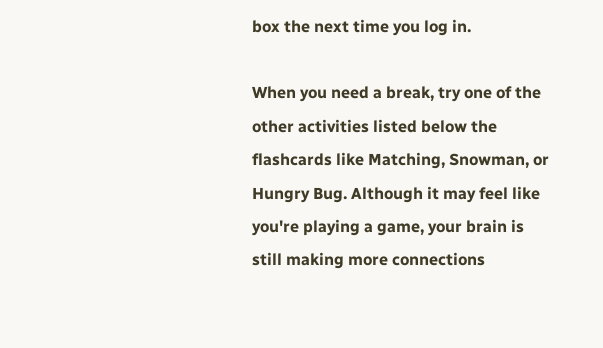box the next time you log in.

When you need a break, try one of the other activities listed below the flashcards like Matching, Snowman, or Hungry Bug. Although it may feel like you're playing a game, your brain is still making more connections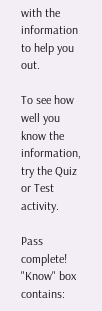with the information to help you out.

To see how well you know the information, try the Quiz or Test activity.

Pass complete!
"Know" box contains: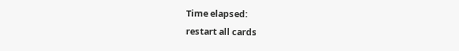Time elapsed:
restart all cards